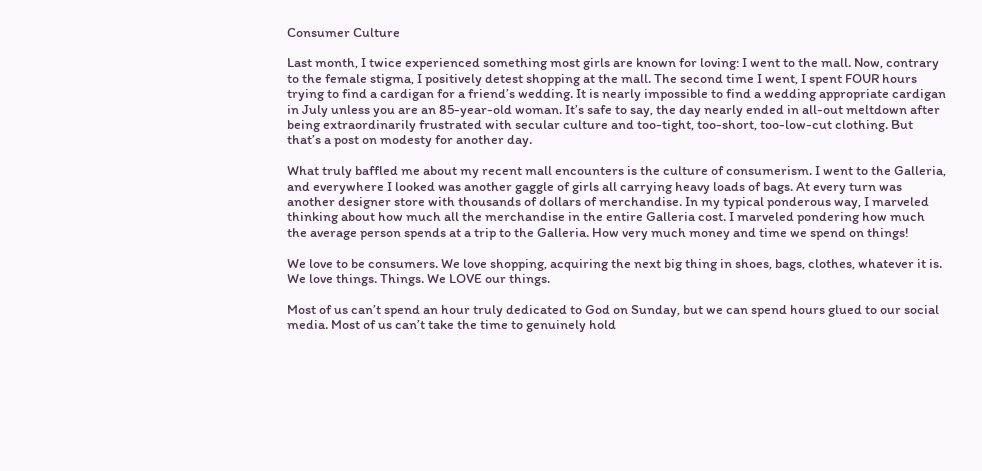Consumer Culture

Last month, I twice experienced something most girls are known for loving: I went to the mall. Now, contrary to the female stigma, I positively detest shopping at the mall. The second time I went, I spent FOUR hours trying to find a cardigan for a friend’s wedding. It is nearly impossible to find a wedding appropriate cardigan in July unless you are an 85-year-old woman. It’s safe to say, the day nearly ended in all-out meltdown after being extraordinarily frustrated with secular culture and too-tight, too-short, too-low-cut clothing. But that’s a post on modesty for another day.

What truly baffled me about my recent mall encounters is the culture of consumerism. I went to the Galleria, and everywhere I looked was another gaggle of girls all carrying heavy loads of bags. At every turn was another designer store with thousands of dollars of merchandise. In my typical ponderous way, I marveled thinking about how much all the merchandise in the entire Galleria cost. I marveled pondering how much the average person spends at a trip to the Galleria. How very much money and time we spend on things!

We love to be consumers. We love shopping, acquiring the next big thing in shoes, bags, clothes, whatever it is. We love things. Things. We LOVE our things.

Most of us can’t spend an hour truly dedicated to God on Sunday, but we can spend hours glued to our social media. Most of us can’t take the time to genuinely hold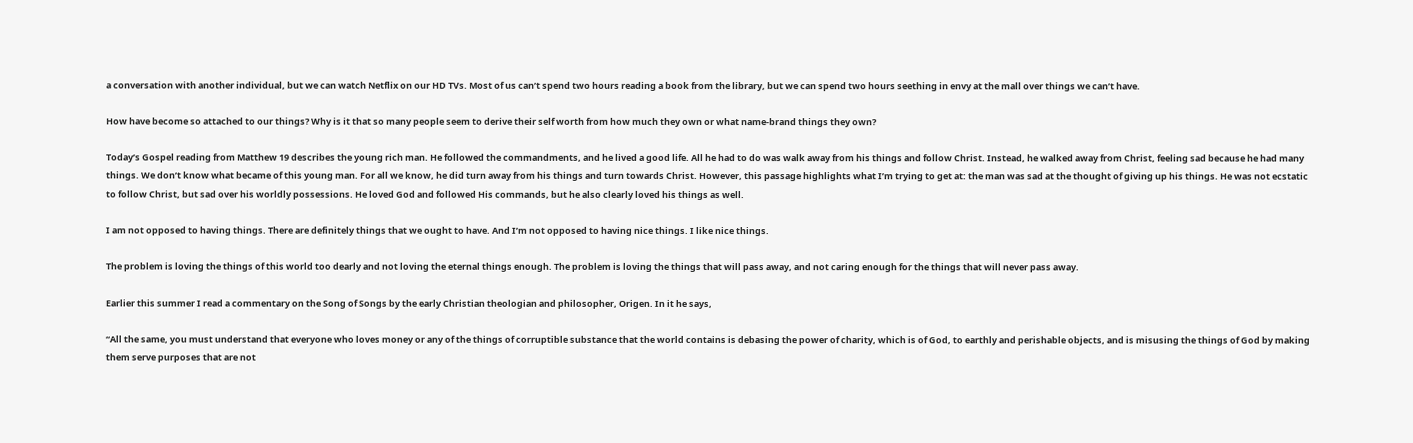a conversation with another individual, but we can watch Netflix on our HD TVs. Most of us can’t spend two hours reading a book from the library, but we can spend two hours seething in envy at the mall over things we can’t have.

How have become so attached to our things? Why is it that so many people seem to derive their self worth from how much they own or what name-brand things they own?

Today’s Gospel reading from Matthew 19 describes the young rich man. He followed the commandments, and he lived a good life. All he had to do was walk away from his things and follow Christ. Instead, he walked away from Christ, feeling sad because he had many things. We don’t know what became of this young man. For all we know, he did turn away from his things and turn towards Christ. However, this passage highlights what I’m trying to get at: the man was sad at the thought of giving up his things. He was not ecstatic to follow Christ, but sad over his worldly possessions. He loved God and followed His commands, but he also clearly loved his things as well.

I am not opposed to having things. There are definitely things that we ought to have. And I’m not opposed to having nice things. I like nice things.

The problem is loving the things of this world too dearly and not loving the eternal things enough. The problem is loving the things that will pass away, and not caring enough for the things that will never pass away.

Earlier this summer I read a commentary on the Song of Songs by the early Christian theologian and philosopher, Origen. In it he says,

“All the same, you must understand that everyone who loves money or any of the things of corruptible substance that the world contains is debasing the power of charity, which is of God, to earthly and perishable objects, and is misusing the things of God by making them serve purposes that are not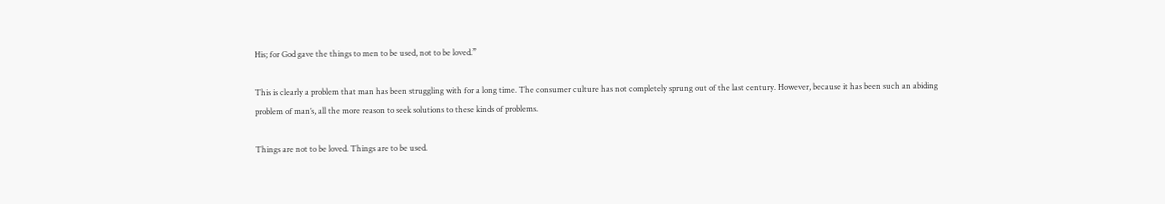His; for God gave the things to men to be used, not to be loved.”

This is clearly a problem that man has been struggling with for a long time. The consumer culture has not completely sprung out of the last century. However, because it has been such an abiding problem of man’s, all the more reason to seek solutions to these kinds of problems.

Things are not to be loved. Things are to be used.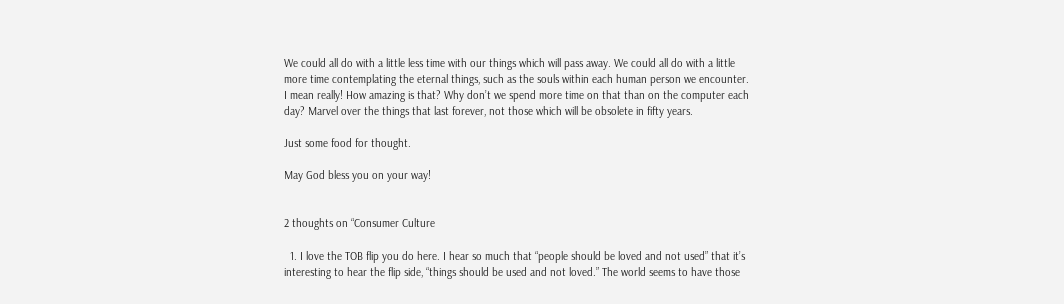We could all do with a little less time with our things which will pass away. We could all do with a little more time contemplating the eternal things, such as the souls within each human person we encounter. I mean really! How amazing is that? Why don’t we spend more time on that than on the computer each day? Marvel over the things that last forever, not those which will be obsolete in fifty years.

Just some food for thought.

May God bless you on your way!


2 thoughts on “Consumer Culture

  1. I love the TOB flip you do here. I hear so much that “people should be loved and not used” that it’s interesting to hear the flip side, “things should be used and not loved.” The world seems to have those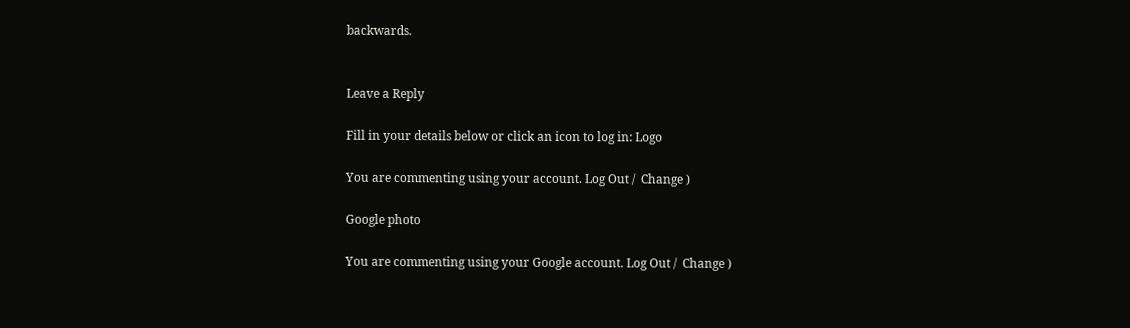backwards.


Leave a Reply

Fill in your details below or click an icon to log in: Logo

You are commenting using your account. Log Out /  Change )

Google photo

You are commenting using your Google account. Log Out /  Change )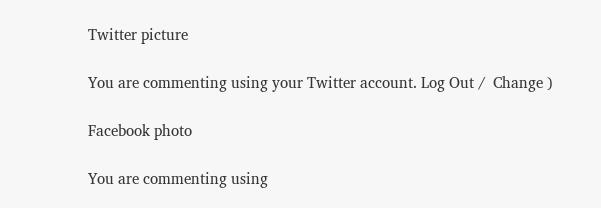Twitter picture

You are commenting using your Twitter account. Log Out /  Change )

Facebook photo

You are commenting using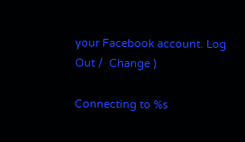your Facebook account. Log Out /  Change )

Connecting to %s